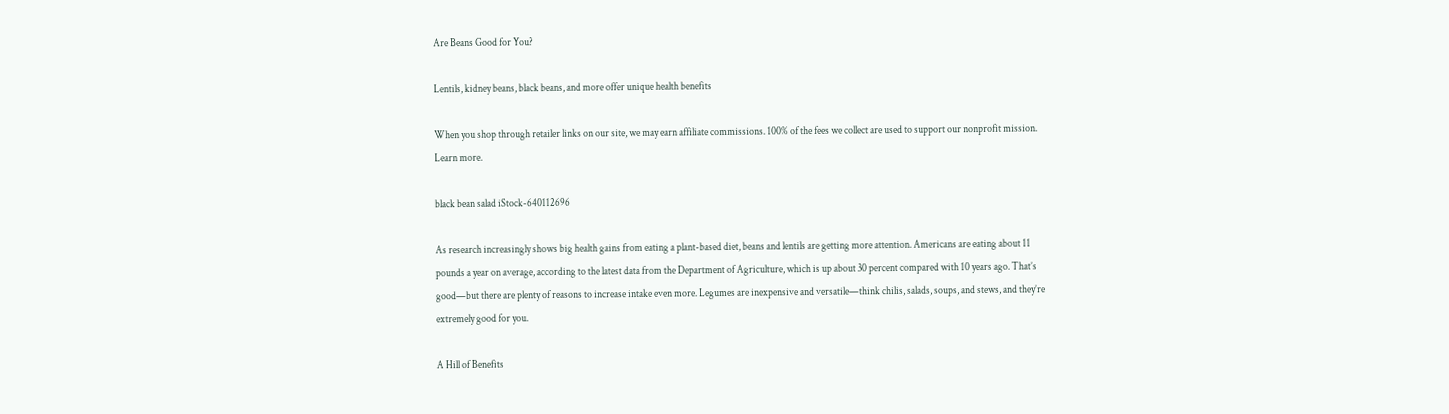Are Beans Good for You?

Lentils, kidney beans, black beans, and more offer unique health benefits

When you shop through retailer links on our site, we may earn affiliate commissions. 100% of the fees we collect are used to support our nonprofit mission. Learn more.

black bean salad iStock-640112696

As research increasingly shows big health gains from eating a plant-based diet, beans and lentils are getting more attention. Americans are eating about 11 pounds a year on average, according to the latest data from the Department of Agriculture, which is up about 30 percent compared with 10 years ago. That’s good—but there are plenty of reasons to increase intake even more. Legumes are inexpensive and versatile—think chilis, salads, soups, and stews, and they’re extremely good for you.

A Hill of Benefits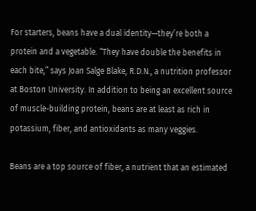For starters, beans have a dual identity—they’re both a protein and a vegetable. “They have double the benefits in each bite,” says Joan Salge Blake, R.D.N., a nutrition professor at Boston University. In addition to being an excellent source of muscle-building protein, beans are at least as rich in potassium, fiber, and antioxidants as many veggies.

Beans are a top source of fiber, a nutrient that an estimated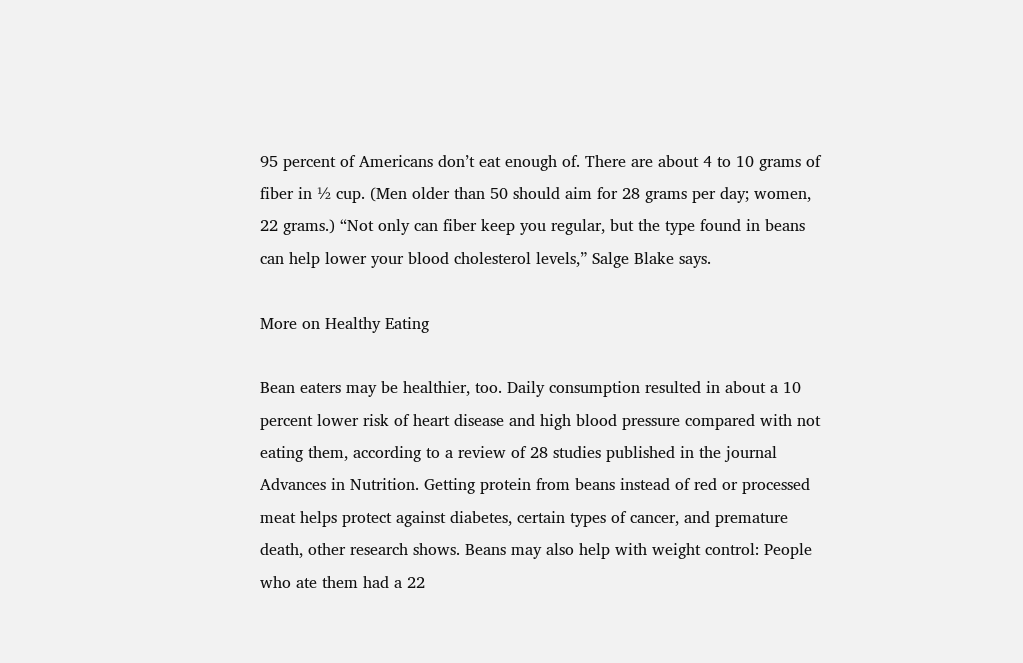95 percent of Americans don’t eat enough of. There are about 4 to 10 grams of fiber in ½ cup. (Men older than 50 should aim for 28 grams per day; women, 22 grams.) “Not only can fiber keep you regular, but the type found in beans can help lower your blood cholesterol levels,” Salge Blake says.

More on Healthy Eating

Bean eaters may be healthier, too. Daily consumption resulted in about a 10 percent lower risk of heart disease and high blood pressure compared with not eating them, according to a review of 28 studies published in the journal Advances in Nutrition. Getting protein from beans instead of red or processed meat helps protect against diabetes, certain types of cancer, and premature death, other research shows. Beans may also help with weight control: People who ate them had a 22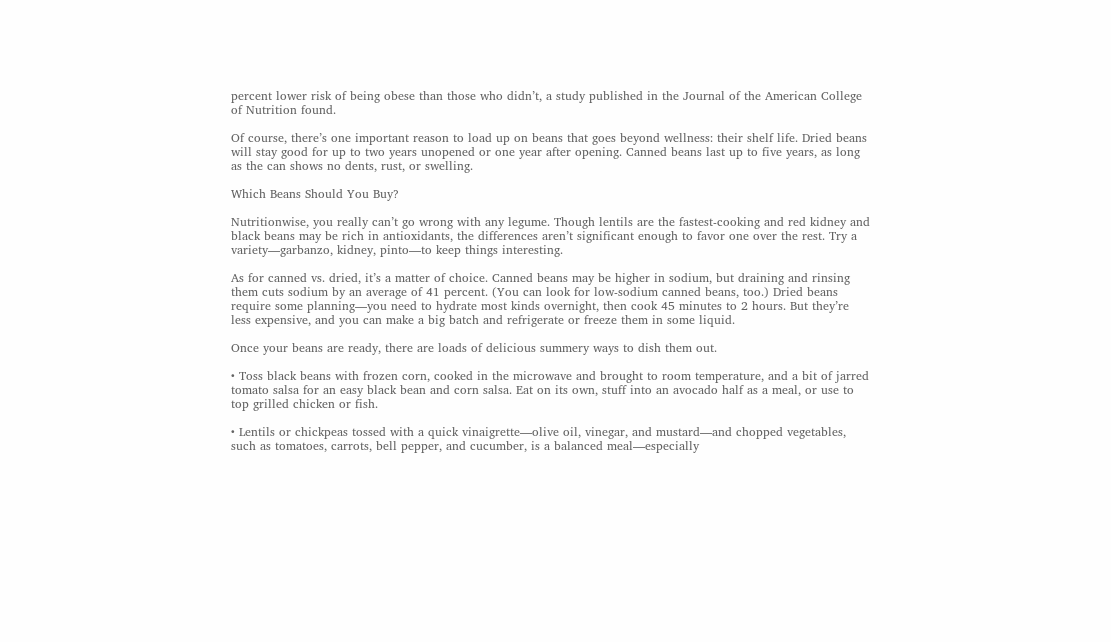percent lower risk of being obese than those who didn’t, a study published in the Journal of the American College of Nutrition found.

Of course, there’s one important reason to load up on beans that goes beyond wellness: their shelf life. Dried beans will stay good for up to two years unopened or one year after opening. Canned beans last up to five years, as long as the can shows no dents, rust, or swelling.

Which Beans Should You Buy?

Nutritionwise, you really can’t go wrong with any legume. Though lentils are the fastest-cooking and red kidney and black beans may be rich in antioxidants, the differences aren’t significant enough to favor one over the rest. Try a variety—garbanzo, kidney, pinto—to keep things interesting.

As for canned vs. dried, it’s a matter of choice. Canned beans may be higher in sodium, but draining and rinsing them cuts sodium by an average of 41 percent. (You can look for low-sodium canned beans, too.) Dried beans require some planning—you need to hydrate most kinds overnight, then cook 45 minutes to 2 hours. But they’re less expensive, and you can make a big batch and refrigerate or freeze them in some liquid.

Once your beans are ready, there are loads of delicious summery ways to dish them out.

• Toss black beans with frozen corn, cooked in the microwave and brought to room temperature, and a bit of jarred tomato salsa for an easy black bean and corn salsa. Eat on its own, stuff into an avocado half as a meal, or use to top grilled chicken or fish.

• Lentils or chickpeas tossed with a quick vinaigrette—olive oil, vinegar, and mustard—and chopped vegetables, such as tomatoes, carrots, bell pepper, and cucumber, is a balanced meal—especially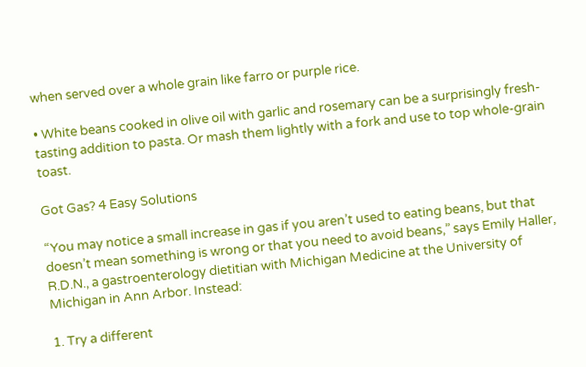when served over a whole grain like farro or purple rice.

• White beans cooked in olive oil with garlic and rosemary can be a surprisingly fresh-tasting addition to pasta. Or mash them lightly with a fork and use to top whole-grain toast.

Got Gas? 4 Easy Solutions

“You may notice a small increase in gas if you aren’t used to eating beans, but that doesn’t mean something is wrong or that you need to avoid beans,” says Emily Haller, R.D.N., a gastroenterology dietitian with Michigan Medicine at the University of Michigan in Ann Arbor. Instead:

1. Try a different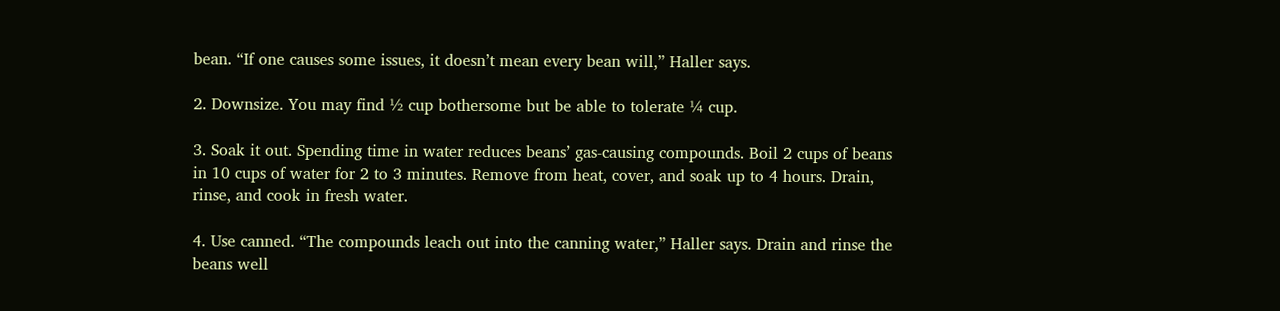bean. “If one causes some issues, it doesn’t mean every bean will,” Haller says.

2. Downsize. You may find ½ cup bothersome but be able to tolerate ¼ cup.

3. Soak it out. Spending time in water reduces beans’ gas-causing compounds. Boil 2 cups of beans in 10 cups of water for 2 to 3 minutes. Remove from heat, cover, and soak up to 4 hours. Drain, rinse, and cook in fresh water.

4. Use canned. “The compounds leach out into the canning water,” Haller says. Drain and rinse the beans well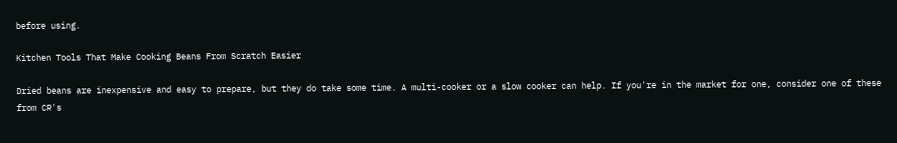before using.

Kitchen Tools That Make Cooking Beans From Scratch Easier

Dried beans are inexpensive and easy to prepare, but they do take some time. A multi-cooker or a slow cooker can help. If you're in the market for one, consider one of these from CR's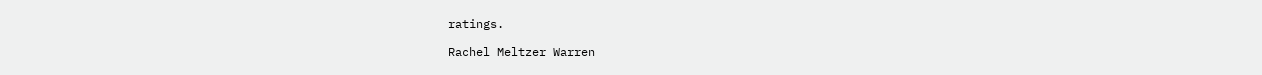ratings.

Rachel Meltzer Warren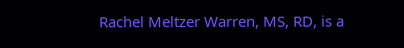Rachel Meltzer Warren, MS, RD, is a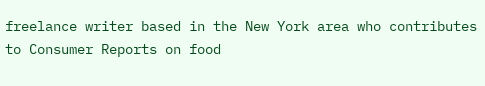freelance writer based in the New York area who contributes to Consumer Reports on food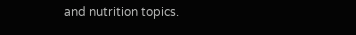and nutrition topics.